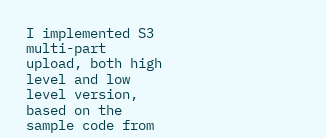I implemented S3 multi-part upload, both high level and low level version, based on the sample code from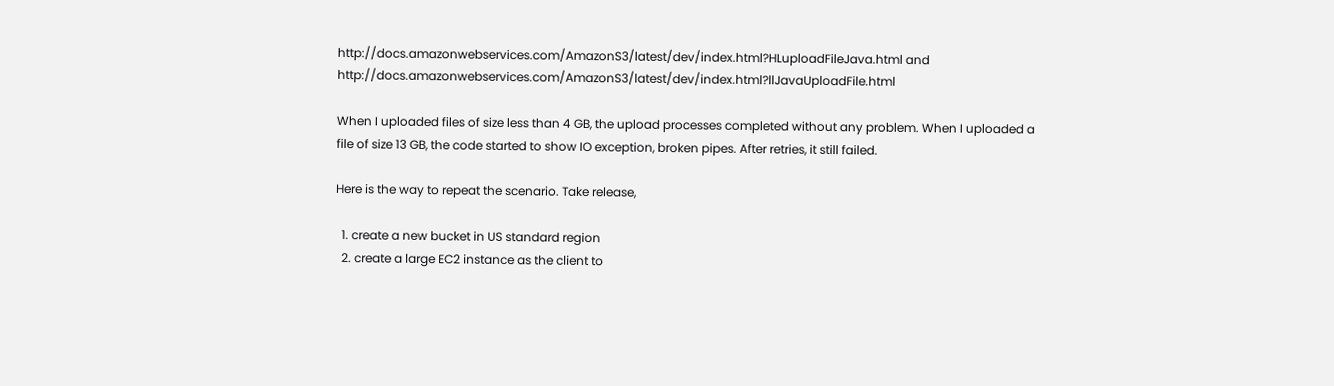http://docs.amazonwebservices.com/AmazonS3/latest/dev/index.html?HLuploadFileJava.html and http://docs.amazonwebservices.com/AmazonS3/latest/dev/index.html?llJavaUploadFile.html

When I uploaded files of size less than 4 GB, the upload processes completed without any problem. When I uploaded a file of size 13 GB, the code started to show IO exception, broken pipes. After retries, it still failed.

Here is the way to repeat the scenario. Take release,

  1. create a new bucket in US standard region
  2. create a large EC2 instance as the client to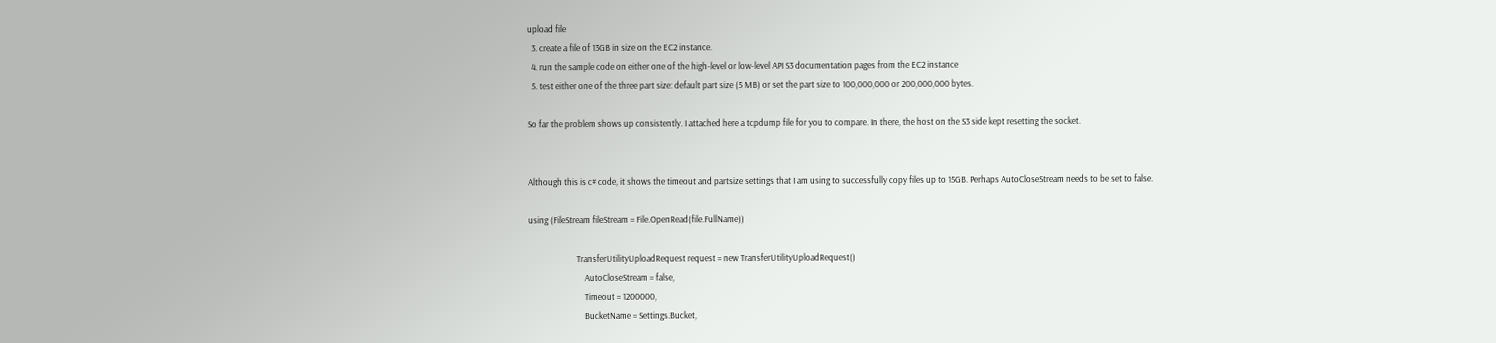upload file
  3. create a file of 13GB in size on the EC2 instance.
  4. run the sample code on either one of the high-level or low-level API S3 documentation pages from the EC2 instance
  5. test either one of the three part size: default part size (5 MB) or set the part size to 100,000,000 or 200,000,000 bytes.

So far the problem shows up consistently. I attached here a tcpdump file for you to compare. In there, the host on the S3 side kept resetting the socket.


Although this is c# code, it shows the timeout and partsize settings that I am using to successfully copy files up to 15GB. Perhaps AutoCloseStream needs to be set to false.

using (FileStream fileStream = File.OpenRead(file.FullName))

                        TransferUtilityUploadRequest request = new TransferUtilityUploadRequest()
                            AutoCloseStream = false,
                            Timeout = 1200000,
                            BucketName = Settings.Bucket,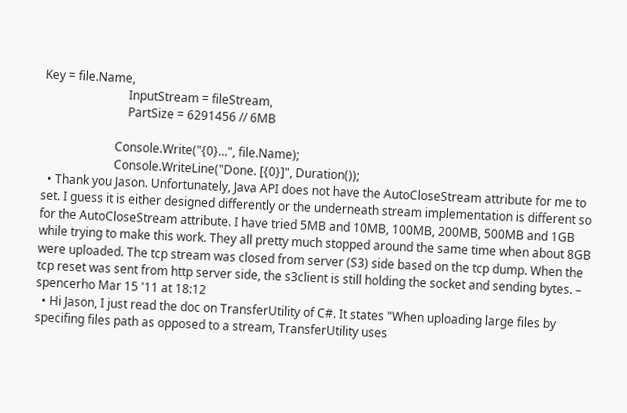Key = file.Name,
                            InputStream = fileStream,
                            PartSize = 6291456 // 6MB

                        Console.Write("{0}...", file.Name);
                        Console.WriteLine("Done. [{0}]", Duration());
  • Thank you Jason. Unfortunately, Java API does not have the AutoCloseStream attribute for me to set. I guess it is either designed differently or the underneath stream implementation is different so for the AutoCloseStream attribute. I have tried 5MB and 10MB, 100MB, 200MB, 500MB and 1GB while trying to make this work. They all pretty much stopped around the same time when about 8GB were uploaded. The tcp stream was closed from server (S3) side based on the tcp dump. When the tcp reset was sent from http server side, the s3client is still holding the socket and sending bytes. – spencerho Mar 15 '11 at 18:12
  • Hi Jason, I just read the doc on TransferUtility of C#. It states "When uploading large files by specifing files path as opposed to a stream, TransferUtility uses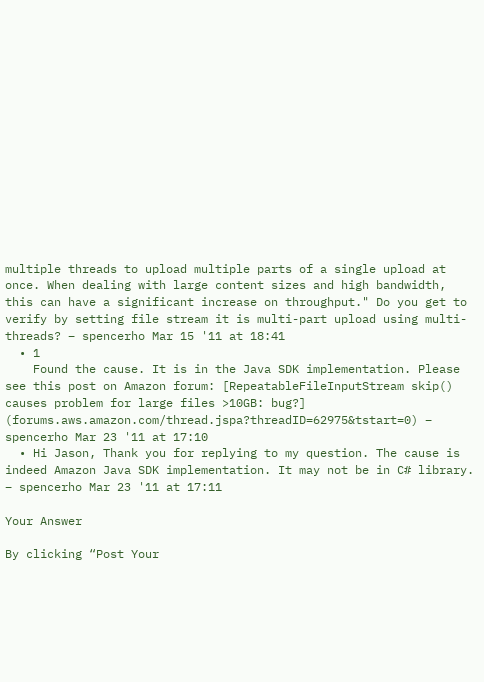multiple threads to upload multiple parts of a single upload at once. When dealing with large content sizes and high bandwidth, this can have a significant increase on throughput." Do you get to verify by setting file stream it is multi-part upload using multi-threads? – spencerho Mar 15 '11 at 18:41
  • 1
    Found the cause. It is in the Java SDK implementation. Please see this post on Amazon forum: [RepeatableFileInputStream skip() causes problem for large files >10GB: bug?] (forums.aws.amazon.com/thread.jspa?threadID=62975&tstart=0) – spencerho Mar 23 '11 at 17:10
  • Hi Jason, Thank you for replying to my question. The cause is indeed Amazon Java SDK implementation. It may not be in C# library. – spencerho Mar 23 '11 at 17:11

Your Answer

By clicking “Post Your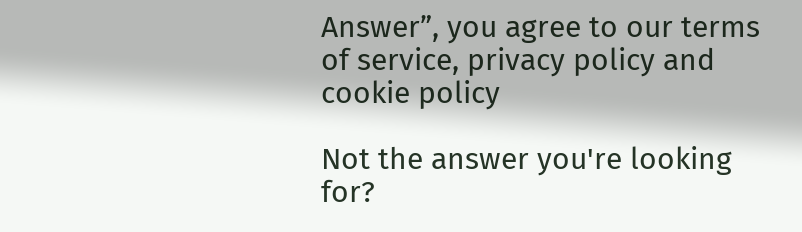Answer”, you agree to our terms of service, privacy policy and cookie policy

Not the answer you're looking for?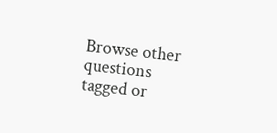Browse other questions tagged or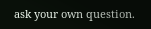ask your own question.